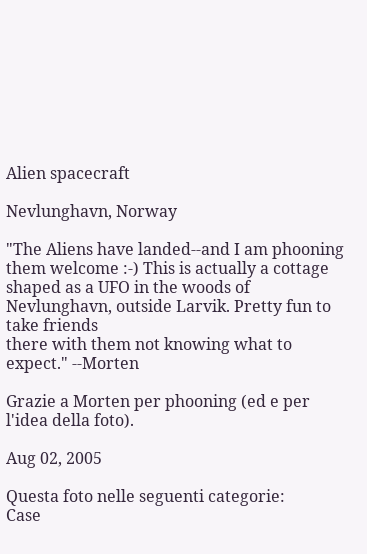Alien spacecraft

Nevlunghavn, Norway

"The Aliens have landed--and I am phooning them welcome :-) This is actually a cottage
shaped as a UFO in the woods of Nevlunghavn, outside Larvik. Pretty fun to take friends
there with them not knowing what to expect." --Morten

Grazie a Morten per phooning (ed e per l'idea della foto).

Aug 02, 2005

Questa foto nelle seguenti categorie:
Case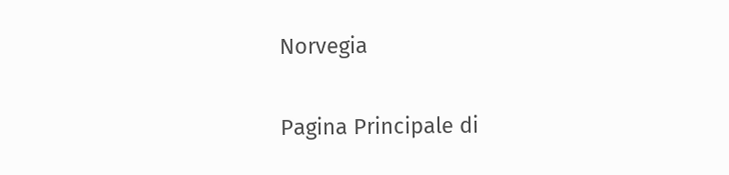Norvegia

Pagina Principale di